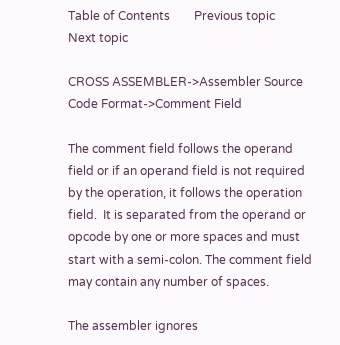Table of Contents        Previous topic       Next topic

CROSS ASSEMBLER->Assembler Source Code Format->Comment Field

The comment field follows the operand field or if an operand field is not required by the operation, it follows the operation field.  It is separated from the operand or opcode by one or more spaces and must start with a semi-colon. The comment field may contain any number of spaces.

The assembler ignores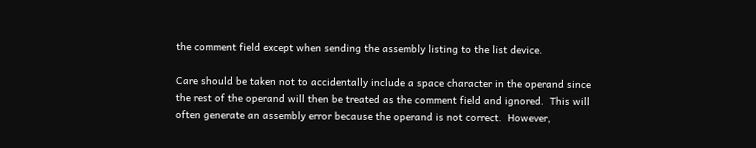the comment field except when sending the assembly listing to the list device.

Care should be taken not to accidentally include a space character in the operand since the rest of the operand will then be treated as the comment field and ignored.  This will often generate an assembly error because the operand is not correct.  However,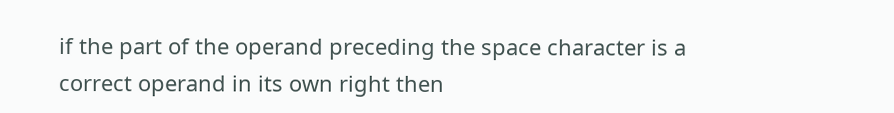if the part of the operand preceding the space character is a correct operand in its own right then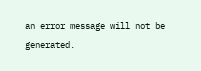an error message will not be generated.